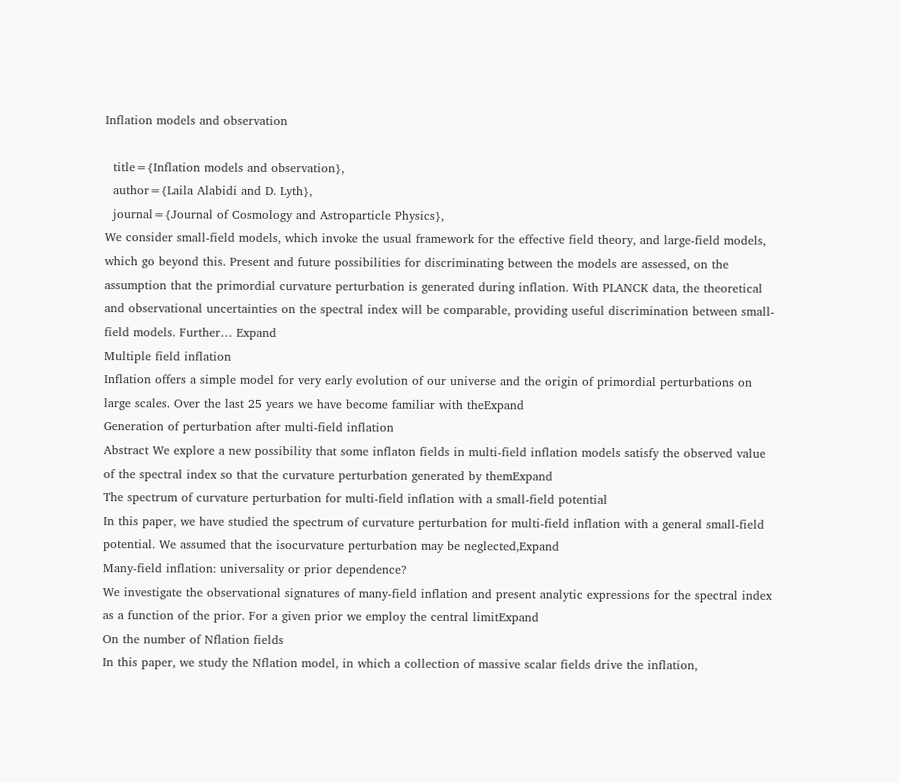Inflation models and observation

  title={Inflation models and observation},
  author={Laila Alabidi and D. Lyth},
  journal={Journal of Cosmology and Astroparticle Physics},
We consider small-field models, which invoke the usual framework for the effective field theory, and large-field models, which go beyond this. Present and future possibilities for discriminating between the models are assessed, on the assumption that the primordial curvature perturbation is generated during inflation. With PLANCK data, the theoretical and observational uncertainties on the spectral index will be comparable, providing useful discrimination between small-field models. Further… Expand
Multiple field inflation
Inflation offers a simple model for very early evolution of our universe and the origin of primordial perturbations on large scales. Over the last 25 years we have become familiar with theExpand
Generation of perturbation after multi-field inflation
Abstract We explore a new possibility that some inflaton fields in multi-field inflation models satisfy the observed value of the spectral index so that the curvature perturbation generated by themExpand
The spectrum of curvature perturbation for multi-field inflation with a small-field potential
In this paper, we have studied the spectrum of curvature perturbation for multi-field inflation with a general small-field potential. We assumed that the isocurvature perturbation may be neglected,Expand
Many-field inflation: universality or prior dependence?
We investigate the observational signatures of many-field inflation and present analytic expressions for the spectral index as a function of the prior. For a given prior we employ the central limitExpand
On the number of Nflation fields
In this paper, we study the Nflation model, in which a collection of massive scalar fields drive the inflation,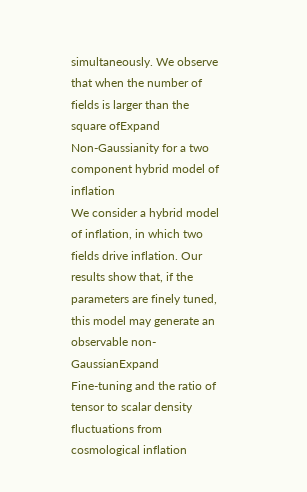simultaneously. We observe that when the number of fields is larger than the square ofExpand
Non-Gaussianity for a two component hybrid model of inflation
We consider a hybrid model of inflation, in which two fields drive inflation. Our results show that, if the parameters are finely tuned, this model may generate an observable non-GaussianExpand
Fine-tuning and the ratio of tensor to scalar density fluctuations from cosmological inflation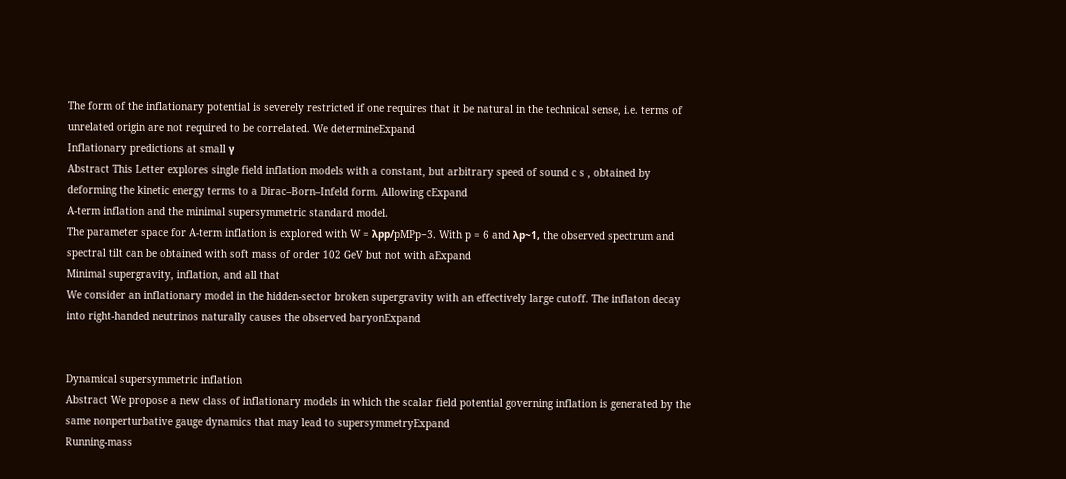The form of the inflationary potential is severely restricted if one requires that it be natural in the technical sense, i.e. terms of unrelated origin are not required to be correlated. We determineExpand
Inflationary predictions at small γ
Abstract This Letter explores single field inflation models with a constant, but arbitrary speed of sound c s , obtained by deforming the kinetic energy terms to a Dirac–Born–Infeld form. Allowing cExpand
A-term inflation and the minimal supersymmetric standard model.
The parameter space for A-term inflation is explored with W = λpp/pMPp−3. With p = 6 and λp~1, the observed spectrum and spectral tilt can be obtained with soft mass of order 102 GeV but not with aExpand
Minimal supergravity, inflation, and all that
We consider an inflationary model in the hidden-sector broken supergravity with an effectively large cutoff. The inflaton decay into right-handed neutrinos naturally causes the observed baryonExpand


Dynamical supersymmetric inflation
Abstract We propose a new class of inflationary models in which the scalar field potential governing inflation is generated by the same nonperturbative gauge dynamics that may lead to supersymmetryExpand
Running-mass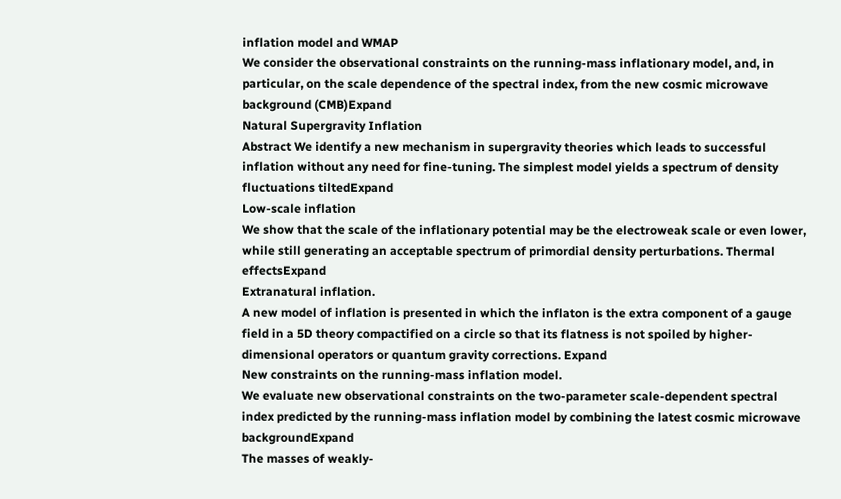inflation model and WMAP
We consider the observational constraints on the running-mass inflationary model, and, in particular, on the scale dependence of the spectral index, from the new cosmic microwave background (CMB)Expand
Natural Supergravity Inflation
Abstract We identify a new mechanism in supergravity theories which leads to successful inflation without any need for fine-tuning. The simplest model yields a spectrum of density fluctuations tiltedExpand
Low-scale inflation
We show that the scale of the inflationary potential may be the electroweak scale or even lower, while still generating an acceptable spectrum of primordial density perturbations. Thermal effectsExpand
Extranatural inflation.
A new model of inflation is presented in which the inflaton is the extra component of a gauge field in a 5D theory compactified on a circle so that its flatness is not spoiled by higher-dimensional operators or quantum gravity corrections. Expand
New constraints on the running-mass inflation model.
We evaluate new observational constraints on the two-parameter scale-dependent spectral index predicted by the running-mass inflation model by combining the latest cosmic microwave backgroundExpand
The masses of weakly-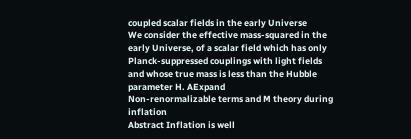coupled scalar fields in the early Universe
We consider the effective mass-squared in the early Universe, of a scalar field which has only Planck-suppressed couplings with light fields and whose true mass is less than the Hubble parameter H. AExpand
Non-renormalizable terms and M theory during inflation
Abstract Inflation is well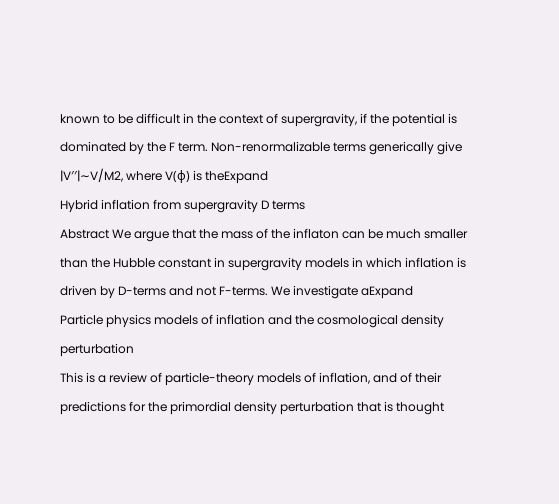known to be difficult in the context of supergravity, if the potential is dominated by the F term. Non-renormalizable terms generically give |V′′|∼V/M2, where V(φ) is theExpand
Hybrid inflation from supergravity D terms
Abstract We argue that the mass of the inflaton can be much smaller than the Hubble constant in supergravity models in which inflation is driven by D-terms and not F-terms. We investigate aExpand
Particle physics models of inflation and the cosmological density perturbation
This is a review of particle-theory models of inflation, and of their predictions for the primordial density perturbation that is thought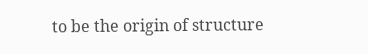to be the origin of structure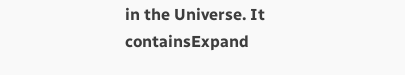in the Universe. It containsExpand